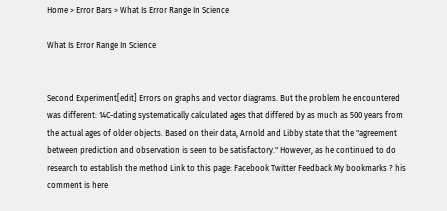Home > Error Bars > What Is Error Range In Science

What Is Error Range In Science


Second Experiment[edit] Errors on graphs and vector diagrams. But the problem he encountered was different: 14C-dating systematically calculated ages that differed by as much as 500 years from the actual ages of older objects. Based on their data, Arnold and Libby state that the "agreement between prediction and observation is seen to be satisfactory." However, as he continued to do research to establish the method Link to this page: Facebook Twitter Feedback My bookmarks ? his comment is here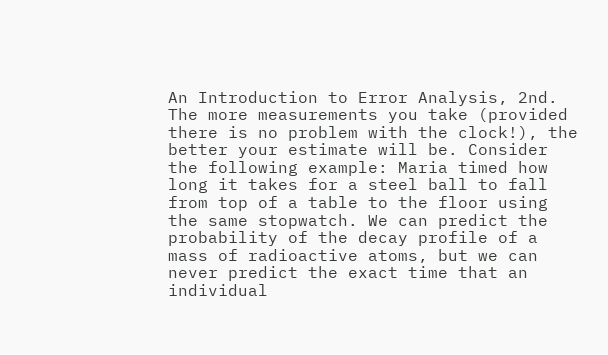An Introduction to Error Analysis, 2nd. The more measurements you take (provided there is no problem with the clock!), the better your estimate will be. Consider the following example: Maria timed how long it takes for a steel ball to fall from top of a table to the floor using the same stopwatch. We can predict the probability of the decay profile of a mass of radioactive atoms, but we can never predict the exact time that an individual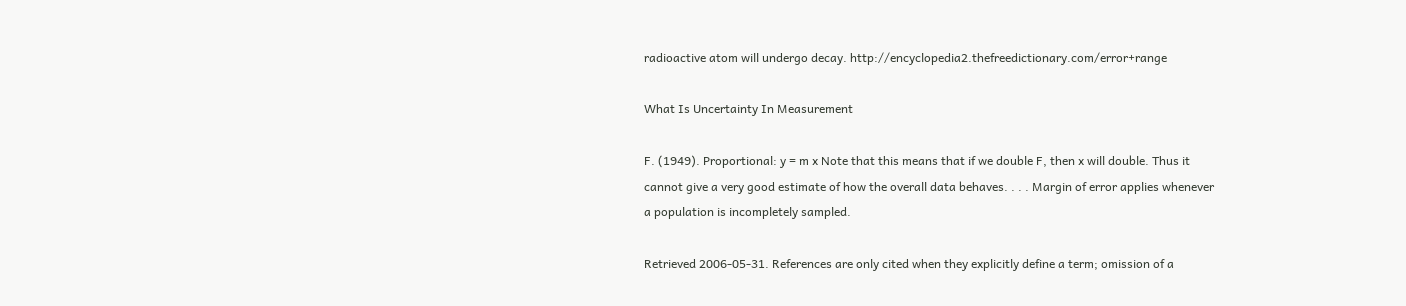radioactive atom will undergo decay. http://encyclopedia2.thefreedictionary.com/error+range

What Is Uncertainty In Measurement

F. (1949). Proportional: y = m x Note that this means that if we double F, then x will double. Thus it cannot give a very good estimate of how the overall data behaves. . . . Margin of error applies whenever a population is incompletely sampled.

Retrieved 2006-05-31. References are only cited when they explicitly define a term; omission of a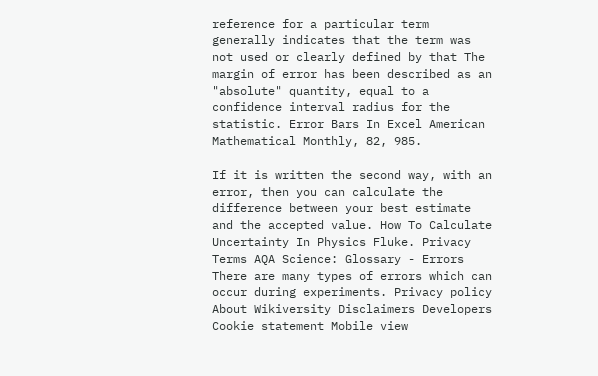reference for a particular term generally indicates that the term was not used or clearly defined by that The margin of error has been described as an "absolute" quantity, equal to a confidence interval radius for the statistic. Error Bars In Excel American Mathematical Monthly, 82, 985.

If it is written the second way, with an error, then you can calculate the difference between your best estimate and the accepted value. How To Calculate Uncertainty In Physics Fluke. Privacy Terms AQA Science: Glossary - Errors There are many types of errors which can occur during experiments. Privacy policy About Wikiversity Disclaimers Developers Cookie statement Mobile view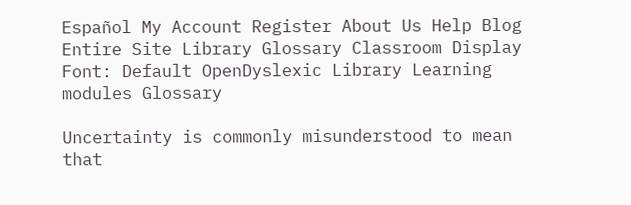Español My Account Register About Us Help Blog Entire Site Library Glossary Classroom Display Font: Default OpenDyslexic Library Learning modules Glossary

Uncertainty is commonly misunderstood to mean that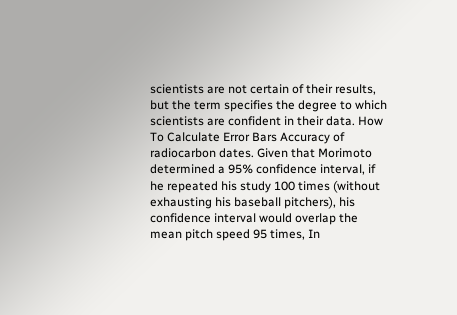scientists are not certain of their results, but the term specifies the degree to which scientists are confident in their data. How To Calculate Error Bars Accuracy of radiocarbon dates. Given that Morimoto determined a 95% confidence interval, if he repeated his study 100 times (without exhausting his baseball pitchers), his confidence interval would overlap the mean pitch speed 95 times, In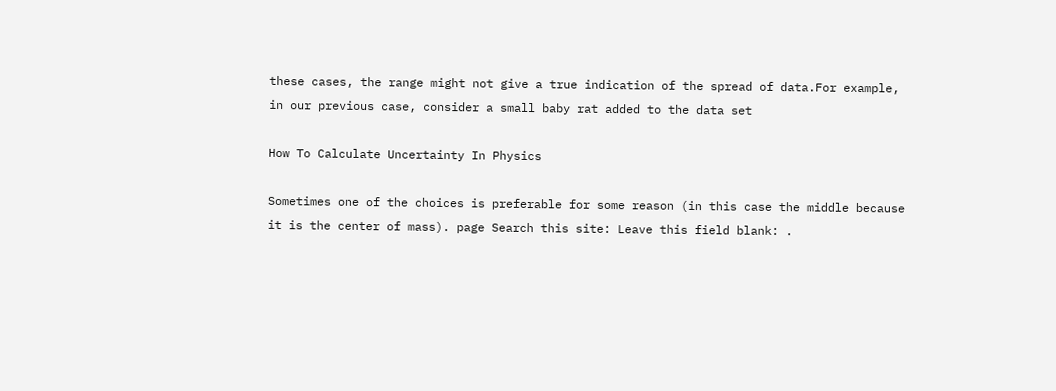these cases, the range might not give a true indication of the spread of data.For example, in our previous case, consider a small baby rat added to the data set

How To Calculate Uncertainty In Physics

Sometimes one of the choices is preferable for some reason (in this case the middle because it is the center of mass). page Search this site: Leave this field blank: .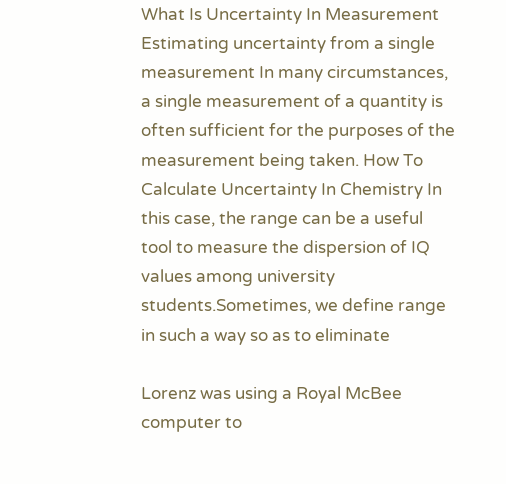What Is Uncertainty In Measurement Estimating uncertainty from a single measurement In many circumstances, a single measurement of a quantity is often sufficient for the purposes of the measurement being taken. How To Calculate Uncertainty In Chemistry In this case, the range can be a useful tool to measure the dispersion of IQ values among university students.Sometimes, we define range in such a way so as to eliminate

Lorenz was using a Royal McBee computer to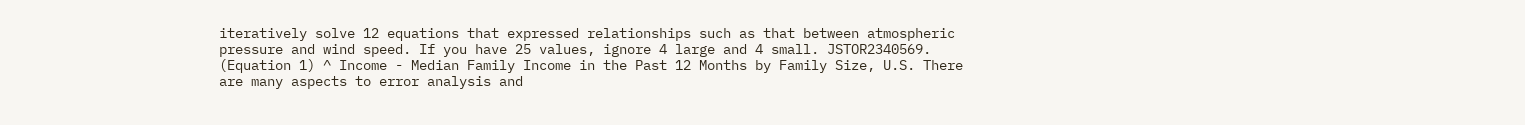iteratively solve 12 equations that expressed relationships such as that between atmospheric pressure and wind speed. If you have 25 values, ignore 4 large and 4 small. JSTOR2340569. (Equation 1) ^ Income - Median Family Income in the Past 12 Months by Family Size, U.S. There are many aspects to error analysis and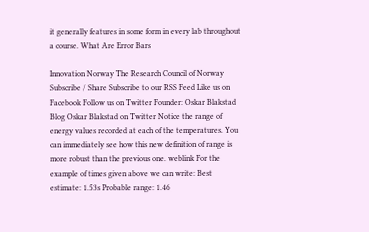it generally features in some form in every lab throughout a course. What Are Error Bars

Innovation Norway The Research Council of Norway Subscribe / Share Subscribe to our RSS Feed Like us on Facebook Follow us on Twitter Founder: Oskar Blakstad Blog Oskar Blakstad on Twitter Notice the range of energy values recorded at each of the temperatures. You can immediately see how this new definition of range is more robust than the previous one. weblink For the example of times given above we can write: Best estimate: 1.53s Probable range: 1.46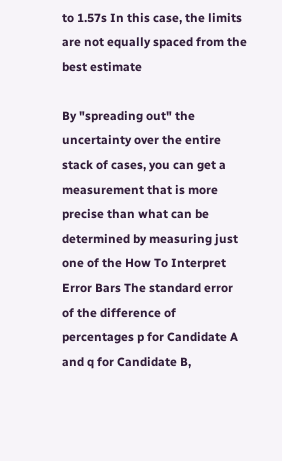to 1.57s In this case, the limits are not equally spaced from the best estimate

By "spreading out" the uncertainty over the entire stack of cases, you can get a measurement that is more precise than what can be determined by measuring just one of the How To Interpret Error Bars The standard error of the difference of percentages p for Candidate A and q for Candidate B,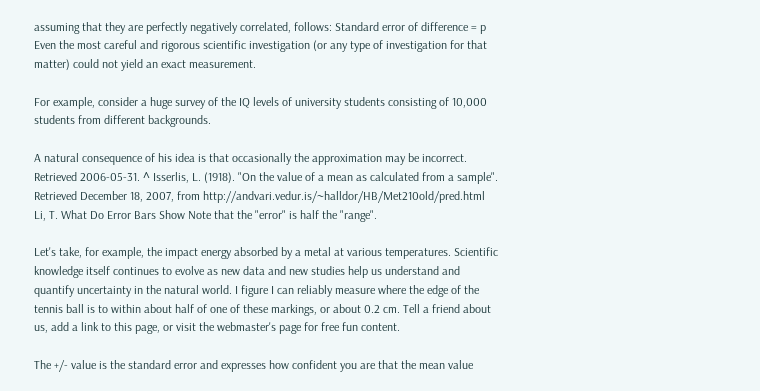assuming that they are perfectly negatively correlated, follows: Standard error of difference = p Even the most careful and rigorous scientific investigation (or any type of investigation for that matter) could not yield an exact measurement.

For example, consider a huge survey of the IQ levels of university students consisting of 10,000 students from different backgrounds.

A natural consequence of his idea is that occasionally the approximation may be incorrect. Retrieved 2006-05-31. ^ Isserlis, L. (1918). "On the value of a mean as calculated from a sample". Retrieved December 18, 2007, from http://andvari.vedur.is/~halldor/HB/Met210old/pred.html Li, T. What Do Error Bars Show Note that the "error" is half the "range".

Let's take, for example, the impact energy absorbed by a metal at various temperatures. Scientific knowledge itself continues to evolve as new data and new studies help us understand and quantify uncertainty in the natural world. I figure I can reliably measure where the edge of the tennis ball is to within about half of one of these markings, or about 0.2 cm. Tell a friend about us, add a link to this page, or visit the webmaster's page for free fun content.

The +/- value is the standard error and expresses how confident you are that the mean value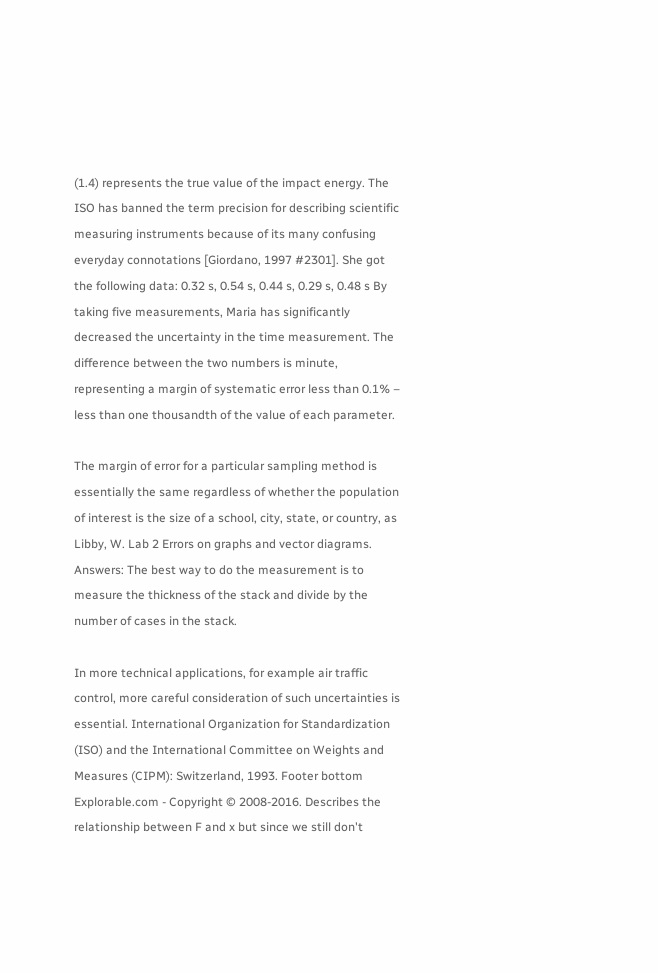(1.4) represents the true value of the impact energy. The ISO has banned the term precision for describing scientific measuring instruments because of its many confusing everyday connotations [Giordano, 1997 #2301]. She got the following data: 0.32 s, 0.54 s, 0.44 s, 0.29 s, 0.48 s By taking five measurements, Maria has significantly decreased the uncertainty in the time measurement. The difference between the two numbers is minute, representing a margin of systematic error less than 0.1% – less than one thousandth of the value of each parameter.

The margin of error for a particular sampling method is essentially the same regardless of whether the population of interest is the size of a school, city, state, or country, as Libby, W. Lab 2 Errors on graphs and vector diagrams. Answers: The best way to do the measurement is to measure the thickness of the stack and divide by the number of cases in the stack.

In more technical applications, for example air traffic control, more careful consideration of such uncertainties is essential. International Organization for Standardization (ISO) and the International Committee on Weights and Measures (CIPM): Switzerland, 1993. Footer bottom Explorable.com - Copyright © 2008-2016. Describes the relationship between F and x but since we still don't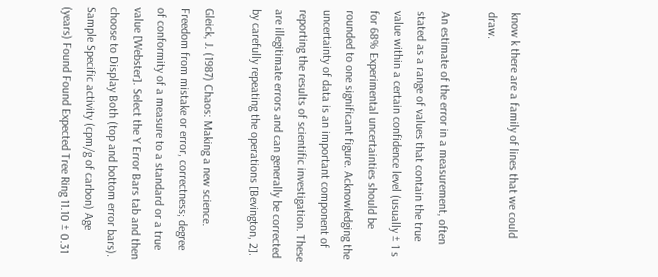know k there are a family of lines that we could draw.

An estimate of the error in a measurement, often stated as a range of values that contain the true value within a certain confidence level (usually ± 1 s for 68% Experimental uncertainties should be rounded to one significant figure. Acknowledging the uncertainty of data is an important component of reporting the results of scientific investigation. These are illegitimate errors and can generally be corrected by carefully repeating the operations [Bevington, 2].

Gleick, J. (1987) Chaos: Making a new science. Freedom from mistake or error, correctness; degree of conformity of a measure to a standard or a true value [Webster]. Select the Y Error Bars tab and then choose to Display Both (top and bottom error bars). Sample Specific activity (cpm/g of carbon) Age (years) Found Found Expected Tree Ring 11.10 ± 0.31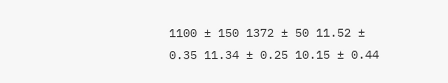1100 ± 150 1372 ± 50 11.52 ± 0.35 11.34 ± 0.25 10.15 ± 0.44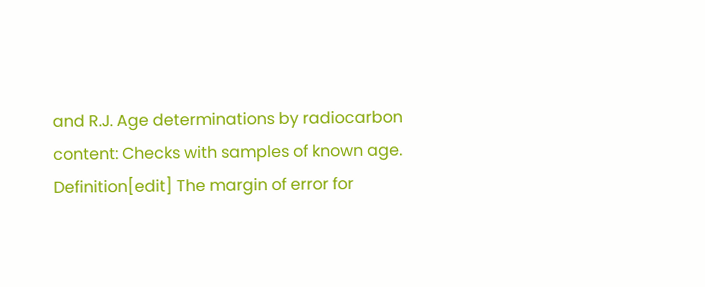and R.J. Age determinations by radiocarbon content: Checks with samples of known age. Definition[edit] The margin of error for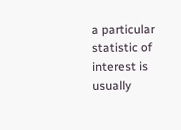a particular statistic of interest is usually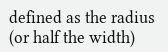defined as the radius (or half the width)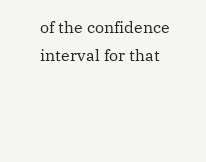of the confidence interval for that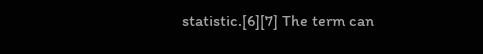statistic.[6][7] The term can